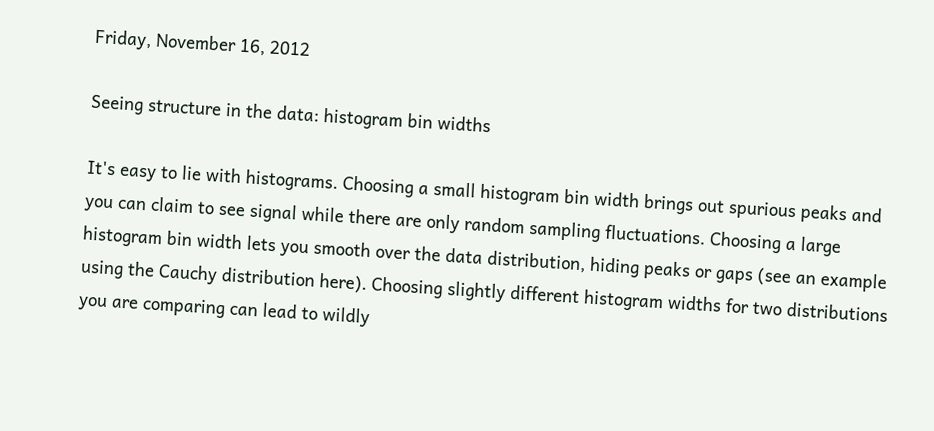Friday, November 16, 2012

Seeing structure in the data: histogram bin widths

It's easy to lie with histograms. Choosing a small histogram bin width brings out spurious peaks and you can claim to see signal while there are only random sampling fluctuations. Choosing a large histogram bin width lets you smooth over the data distribution, hiding peaks or gaps (see an example using the Cauchy distribution here). Choosing slightly different histogram widths for two distributions you are comparing can lead to wildly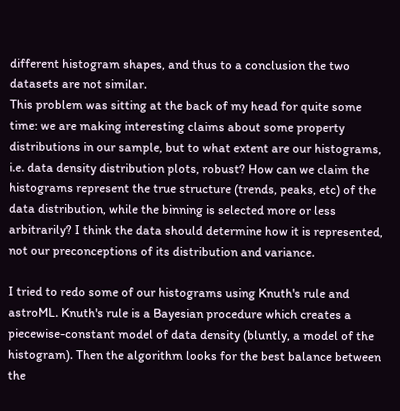different histogram shapes, and thus to a conclusion the two datasets are not similar.
This problem was sitting at the back of my head for quite some time: we are making interesting claims about some property distributions in our sample, but to what extent are our histograms, i.e. data density distribution plots, robust? How can we claim the histograms represent the true structure (trends, peaks, etc) of the data distribution, while the binning is selected more or less arbitrarily? I think the data should determine how it is represented, not our preconceptions of its distribution and variance.

I tried to redo some of our histograms using Knuth's rule and astroML. Knuth's rule is a Bayesian procedure which creates a piecewise-constant model of data density (bluntly, a model of the histogram). Then the algorithm looks for the best balance between the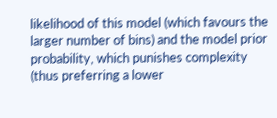likelihood of this model (which favours the larger number of bins) and the model prior probability, which punishes complexity (thus preferring a lower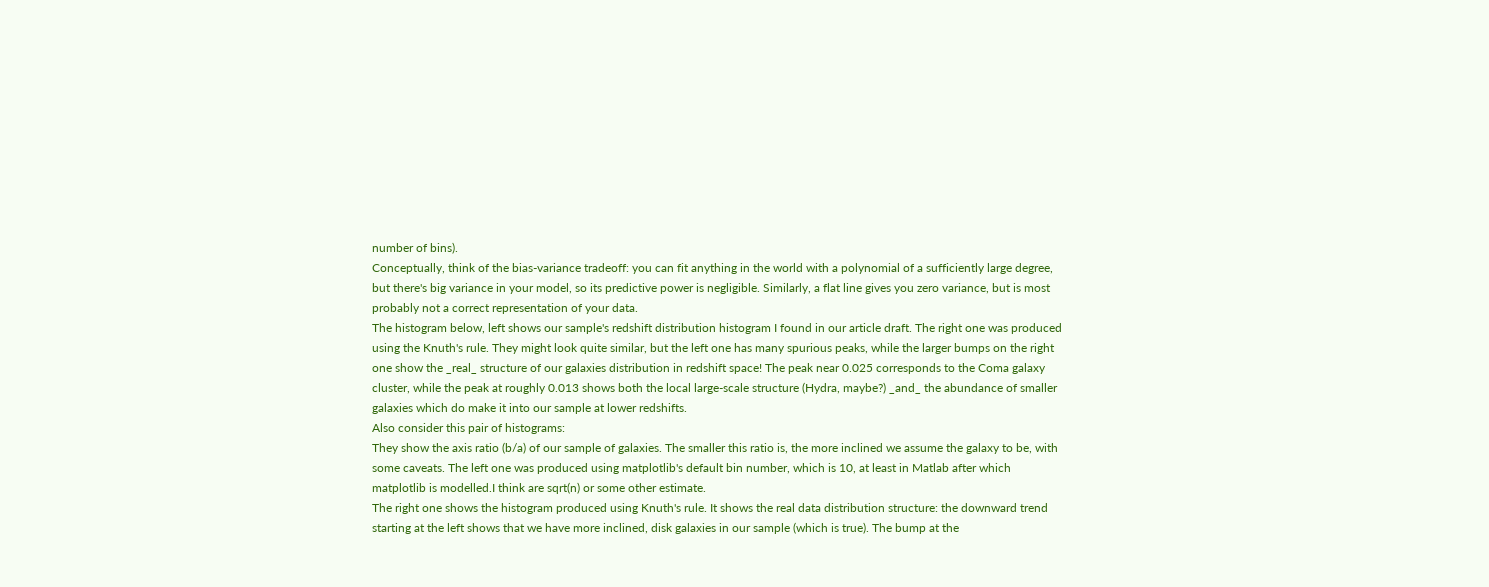number of bins).
Conceptually, think of the bias-variance tradeoff: you can fit anything in the world with a polynomial of a sufficiently large degree, but there's big variance in your model, so its predictive power is negligible. Similarly, a flat line gives you zero variance, but is most probably not a correct representation of your data.
The histogram below, left shows our sample's redshift distribution histogram I found in our article draft. The right one was produced using the Knuth's rule. They might look quite similar, but the left one has many spurious peaks, while the larger bumps on the right one show the _real_ structure of our galaxies distribution in redshift space! The peak near 0.025 corresponds to the Coma galaxy cluster, while the peak at roughly 0.013 shows both the local large-scale structure (Hydra, maybe?) _and_ the abundance of smaller galaxies which do make it into our sample at lower redshifts.
Also consider this pair of histograms:
They show the axis ratio (b/a) of our sample of galaxies. The smaller this ratio is, the more inclined we assume the galaxy to be, with some caveats. The left one was produced using matplotlib's default bin number, which is 10, at least in Matlab after which matplotlib is modelled.I think are sqrt(n) or some other estimate.
The right one shows the histogram produced using Knuth's rule. It shows the real data distribution structure: the downward trend starting at the left shows that we have more inclined, disk galaxies in our sample (which is true). The bump at the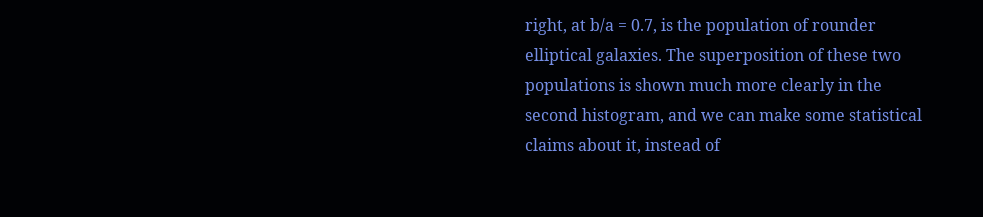right, at b/a = 0.7, is the population of rounder elliptical galaxies. The superposition of these two populations is shown much more clearly in the second histogram, and we can make some statistical claims about it, instead of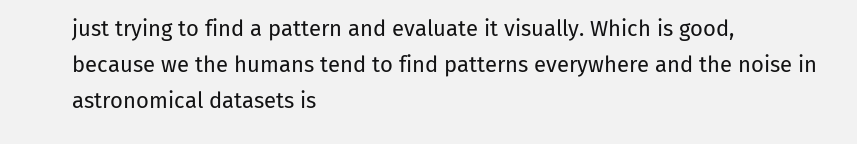just trying to find a pattern and evaluate it visually. Which is good, because we the humans tend to find patterns everywhere and the noise in astronomical datasets is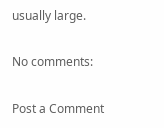usually large.

No comments:

Post a Comment